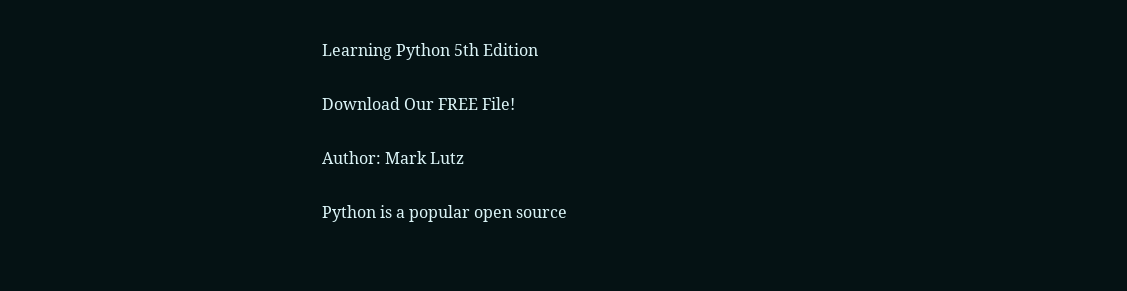Learning Python 5th Edition

Download Our FREE File!

Author: Mark Lutz

Python is a popular open source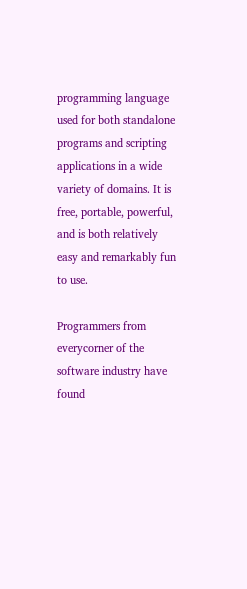programming language used for both standalone programs and scripting applications in a wide variety of domains. It is free, portable, powerful, and is both relatively easy and remarkably fun to use.

Programmers from everycorner of the software industry have found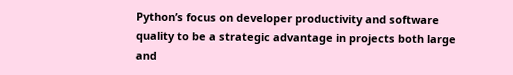Python’s focus on developer productivity and software quality to be a strategic advantage in projects both large and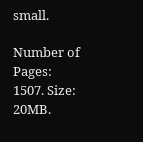small.

Number of Pages: 1507. Size: 20MB.